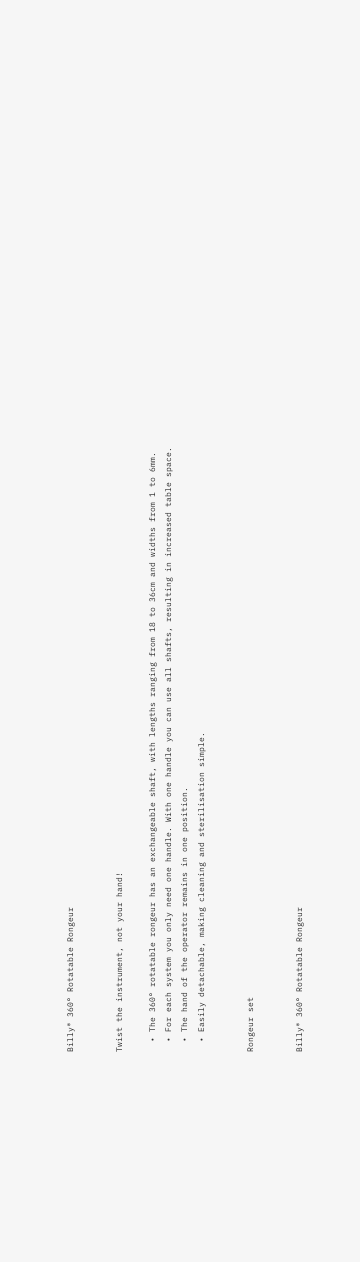Billy® 360° Rotatable Rongeur


Twist the instrument, not your hand!

  • The 360° rotatable rongeur has an exchangeable shaft, with lengths ranging from 18 to 36cm and widths from 1 to 6mm.
  • For each system you only need one handle. With one handle you can use all shafts, resulting in increased table space.
  • The hand of the operator remains in one position.
  • Easily detachable, making cleaning and sterilisation simple.


Rongeur set


Billy® 360° Rotatable Rongeur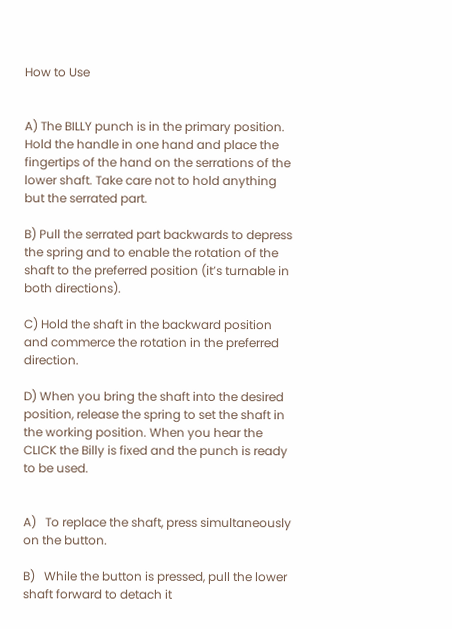How to Use


A) The BILLY punch is in the primary position. Hold the handle in one hand and place the fingertips of the hand on the serrations of the lower shaft. Take care not to hold anything but the serrated part.

B) Pull the serrated part backwards to depress the spring and to enable the rotation of the shaft to the preferred position (it’s turnable in both directions).

C) Hold the shaft in the backward position and commerce the rotation in the preferred direction.

D) When you bring the shaft into the desired position, release the spring to set the shaft in the working position. When you hear the CLICK the Billy is fixed and the punch is ready to be used.


A)   To replace the shaft, press simultaneously on the button.

B)   While the button is pressed, pull the lower shaft forward to detach it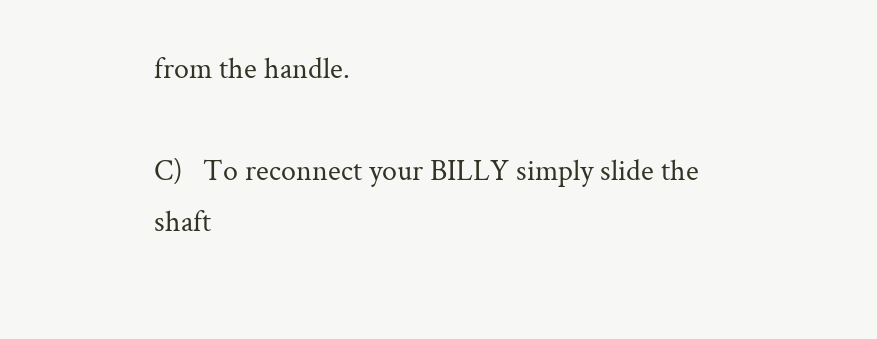from the handle.

C)   To reconnect your BILLY simply slide the shaft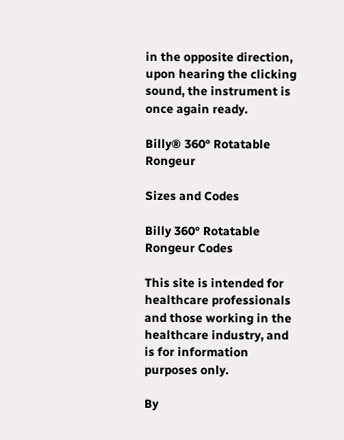in the opposite direction, upon hearing the clicking sound, the instrument is once again ready.

Billy® 360° Rotatable Rongeur

Sizes and Codes

Billy 360° Rotatable Rongeur Codes

This site is intended for healthcare professionals and those working in the healthcare industry, and is for information purposes only.

By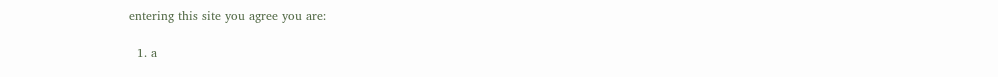entering this site you agree you are:

  1. a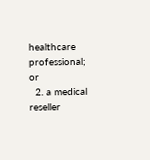healthcare professional; or
  2. a medical reseller